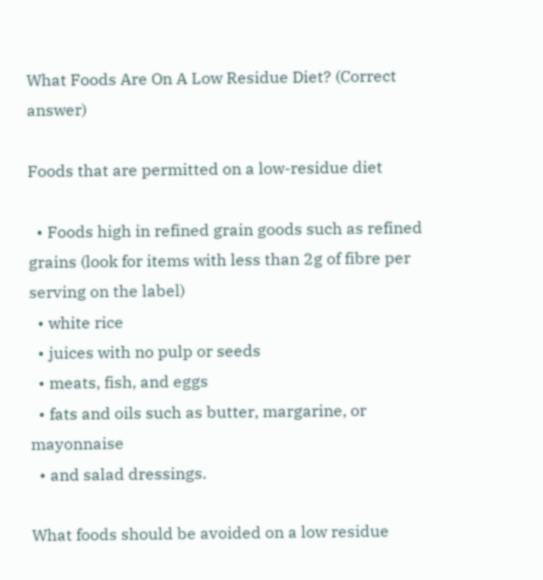What Foods Are On A Low Residue Diet? (Correct answer)

Foods that are permitted on a low-residue diet

  • Foods high in refined grain goods such as refined grains (look for items with less than 2g of fibre per serving on the label)
  • white rice
  • juices with no pulp or seeds
  • meats, fish, and eggs
  • fats and oils such as butter, margarine, or mayonnaise
  • and salad dressings.

What foods should be avoided on a low residue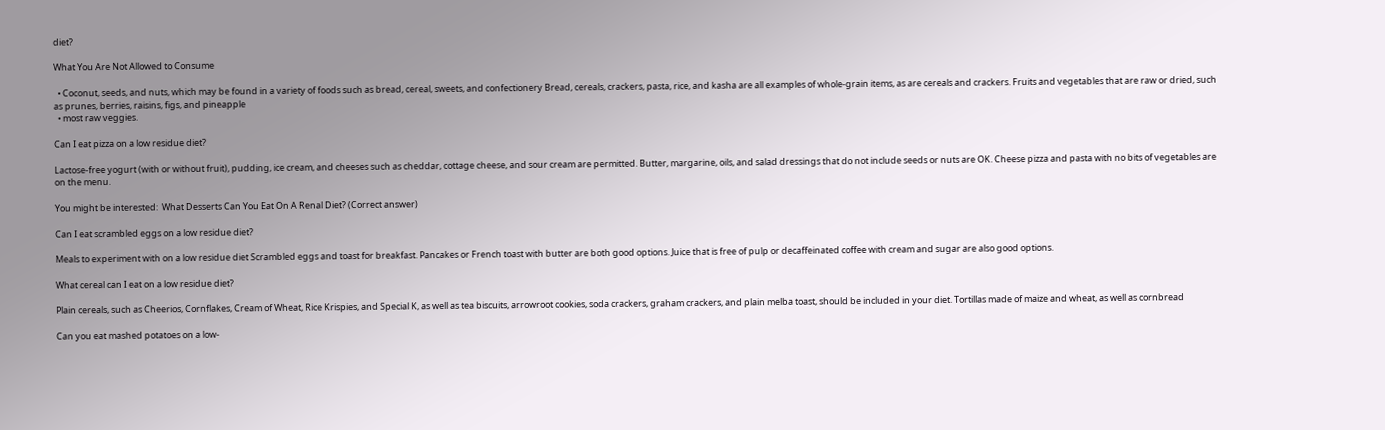diet?

What You Are Not Allowed to Consume

  • Coconut, seeds, and nuts, which may be found in a variety of foods such as bread, cereal, sweets, and confectionery Bread, cereals, crackers, pasta, rice, and kasha are all examples of whole-grain items, as are cereals and crackers. Fruits and vegetables that are raw or dried, such as prunes, berries, raisins, figs, and pineapple
  • most raw veggies.

Can I eat pizza on a low residue diet?

Lactose-free yogurt (with or without fruit), pudding, ice cream, and cheeses such as cheddar, cottage cheese, and sour cream are permitted. Butter, margarine, oils, and salad dressings that do not include seeds or nuts are OK. Cheese pizza and pasta with no bits of vegetables are on the menu.

You might be interested:  What Desserts Can You Eat On A Renal Diet? (Correct answer)

Can I eat scrambled eggs on a low residue diet?

Meals to experiment with on a low residue diet Scrambled eggs and toast for breakfast. Pancakes or French toast with butter are both good options. Juice that is free of pulp or decaffeinated coffee with cream and sugar are also good options.

What cereal can I eat on a low residue diet?

Plain cereals, such as Cheerios, Cornflakes, Cream of Wheat, Rice Krispies, and Special K, as well as tea biscuits, arrowroot cookies, soda crackers, graham crackers, and plain melba toast, should be included in your diet. Tortillas made of maize and wheat, as well as cornbread

Can you eat mashed potatoes on a low-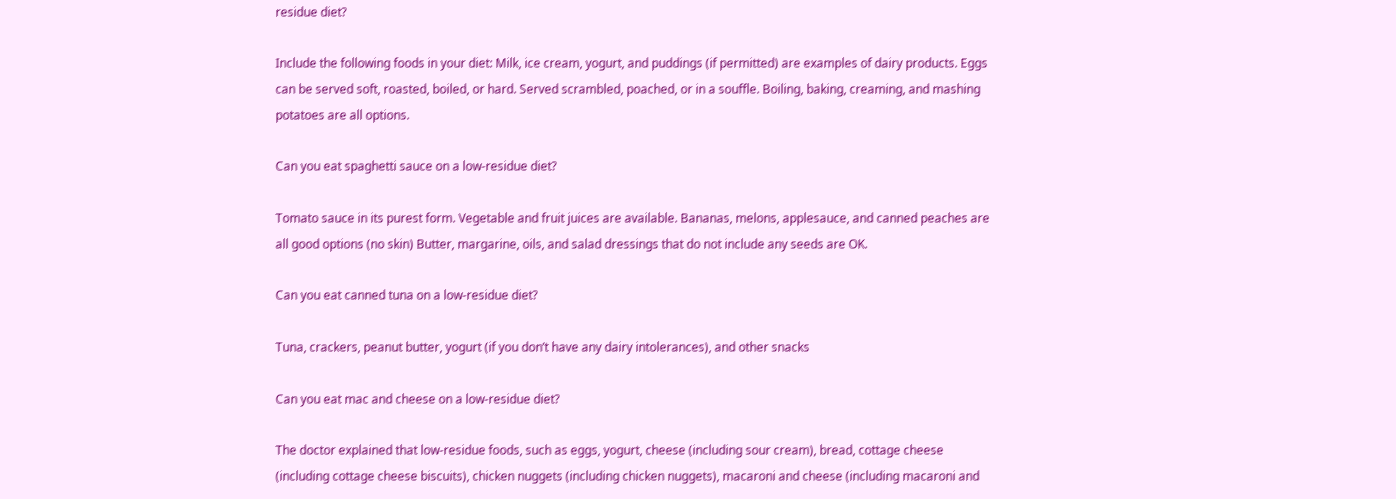residue diet?

Include the following foods in your diet: Milk, ice cream, yogurt, and puddings (if permitted) are examples of dairy products. Eggs can be served soft, roasted, boiled, or hard. Served scrambled, poached, or in a souffle. Boiling, baking, creaming, and mashing potatoes are all options.

Can you eat spaghetti sauce on a low-residue diet?

Tomato sauce in its purest form. Vegetable and fruit juices are available. Bananas, melons, applesauce, and canned peaches are all good options (no skin) Butter, margarine, oils, and salad dressings that do not include any seeds are OK.

Can you eat canned tuna on a low-residue diet?

Tuna, crackers, peanut butter, yogurt (if you don’t have any dairy intolerances), and other snacks

Can you eat mac and cheese on a low-residue diet?

The doctor explained that low-residue foods, such as eggs, yogurt, cheese (including sour cream), bread, cottage cheese (including cottage cheese biscuits), chicken nuggets (including chicken nuggets), macaroni and cheese (including macaroni and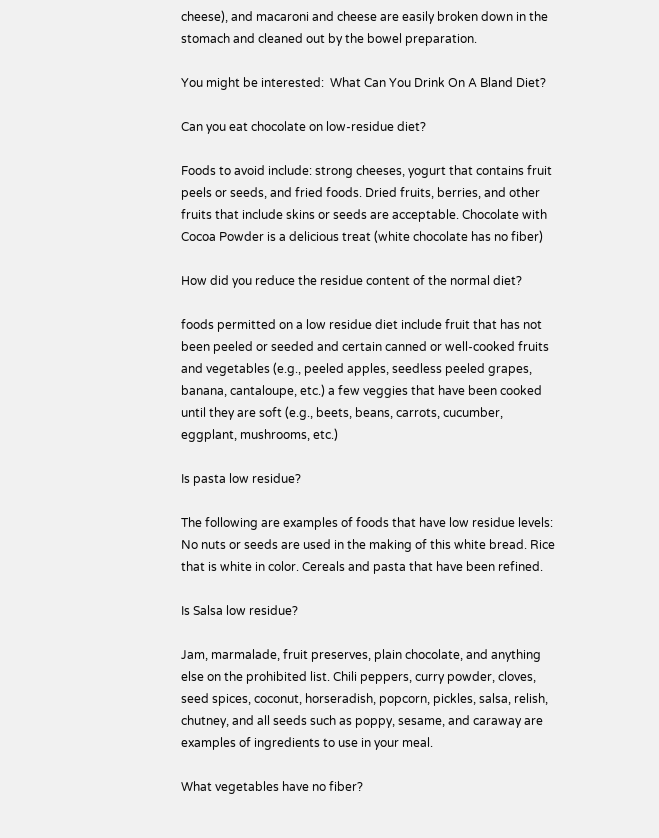cheese), and macaroni and cheese are easily broken down in the stomach and cleaned out by the bowel preparation.

You might be interested:  What Can You Drink On A Bland Diet?

Can you eat chocolate on low-residue diet?

Foods to avoid include: strong cheeses, yogurt that contains fruit peels or seeds, and fried foods. Dried fruits, berries, and other fruits that include skins or seeds are acceptable. Chocolate with Cocoa Powder is a delicious treat (white chocolate has no fiber)

How did you reduce the residue content of the normal diet?

foods permitted on a low residue diet include fruit that has not been peeled or seeded and certain canned or well-cooked fruits and vegetables (e.g., peeled apples, seedless peeled grapes, banana, cantaloupe, etc.) a few veggies that have been cooked until they are soft (e.g., beets, beans, carrots, cucumber, eggplant, mushrooms, etc.)

Is pasta low residue?

The following are examples of foods that have low residue levels: No nuts or seeds are used in the making of this white bread. Rice that is white in color. Cereals and pasta that have been refined.

Is Salsa low residue?

Jam, marmalade, fruit preserves, plain chocolate, and anything else on the prohibited list. Chili peppers, curry powder, cloves, seed spices, coconut, horseradish, popcorn, pickles, salsa, relish, chutney, and all seeds such as poppy, sesame, and caraway are examples of ingredients to use in your meal.

What vegetables have no fiber?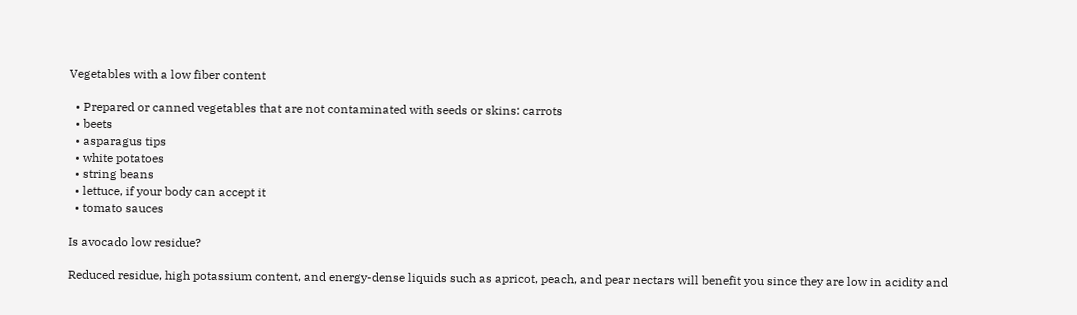Vegetables with a low fiber content

  • Prepared or canned vegetables that are not contaminated with seeds or skins: carrots
  • beets
  • asparagus tips
  • white potatoes
  • string beans
  • lettuce, if your body can accept it
  • tomato sauces

Is avocado low residue?

Reduced residue, high potassium content, and energy-dense liquids such as apricot, peach, and pear nectars will benefit you since they are low in acidity and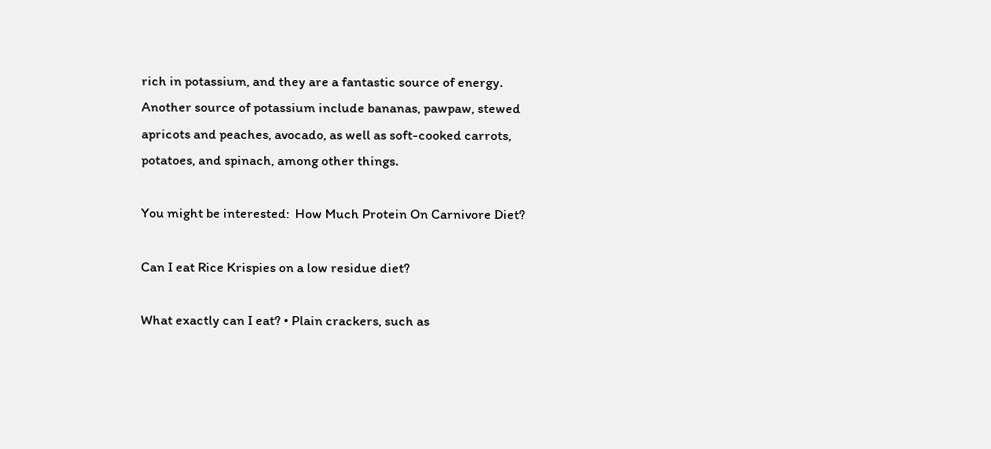rich in potassium, and they are a fantastic source of energy. Another source of potassium include bananas, pawpaw, stewed apricots and peaches, avocado, as well as soft-cooked carrots, potatoes, and spinach, among other things.

You might be interested:  How Much Protein On Carnivore Diet?

Can I eat Rice Krispies on a low residue diet?

What exactly can I eat? • Plain crackers, such as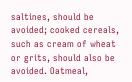saltines, should be avoided; cooked cereals, such as cream of wheat or grits, should also be avoided. Oatmeal,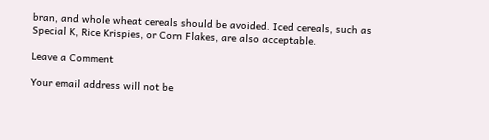bran, and whole wheat cereals should be avoided. Iced cereals, such as Special K, Rice Krispies, or Corn Flakes, are also acceptable.

Leave a Comment

Your email address will not be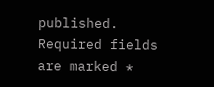published. Required fields are marked *